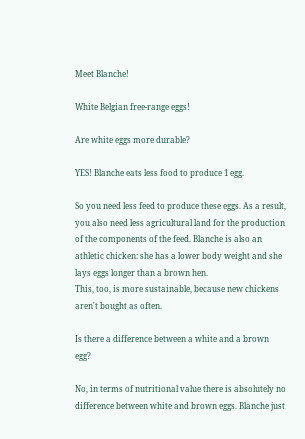Meet Blanche!

White Belgian free-range eggs!

Are white eggs more durable?

YES! Blanche eats less food to produce 1 egg.

So you need less feed to produce these eggs. As a result, you also need less agricultural land for the production of the components of the feed. Blanche is also an athletic chicken: she has a lower body weight and she lays eggs longer than a brown hen.
This, too, is more sustainable, because new chickens aren't bought as often.

Is there a difference between a white and a brown egg?

No, in terms of nutritional value there is absolutely no difference between white and brown eggs. Blanche just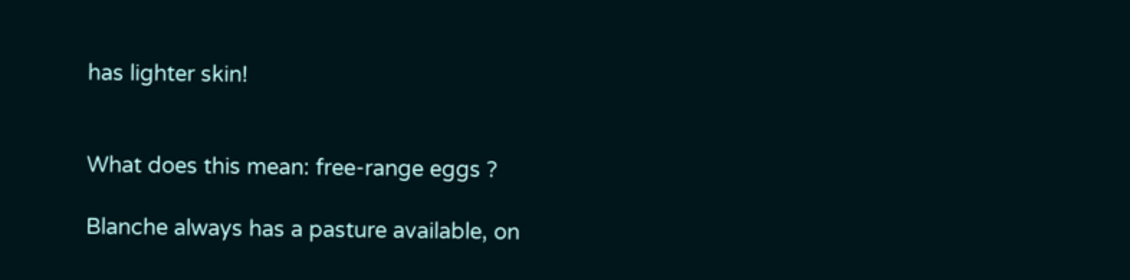has lighter skin!


What does this mean: free-range eggs ?

Blanche always has a pasture available, on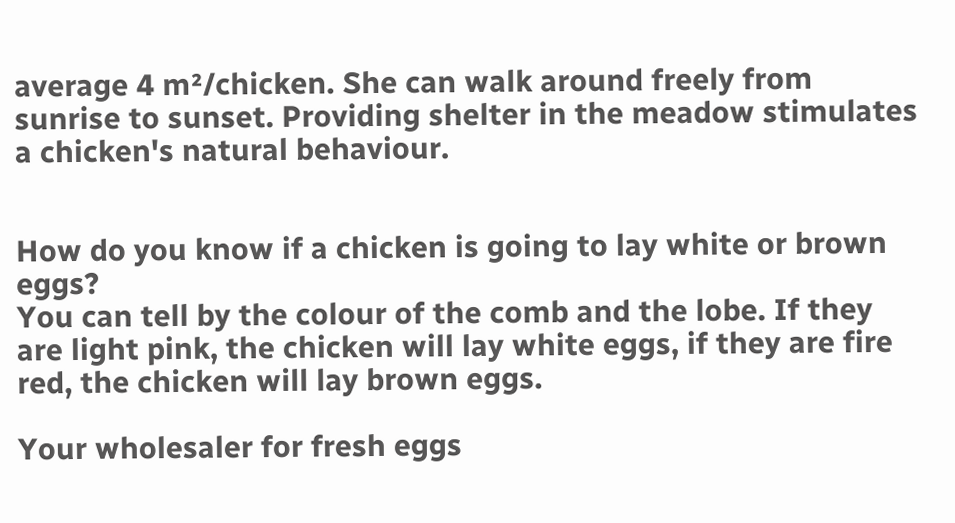average 4 m²/chicken. She can walk around freely from sunrise to sunset. Providing shelter in the meadow stimulates a chicken's natural behaviour.


How do you know if a chicken is going to lay white or brown eggs?
You can tell by the colour of the comb and the lobe. If they are light pink, the chicken will lay white eggs, if they are fire red, the chicken will lay brown eggs.

Your wholesaler for fresh eggs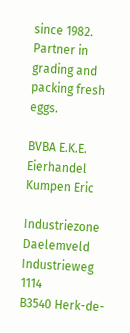since 1982. Partner in grading and packing fresh eggs.

BVBA E.K.E. Eierhandel Kumpen Eric

Industriezone Daelemveld
Industrieweg 1114
B3540 Herk-de-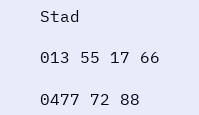Stad

013 55 17 66

0477 72 88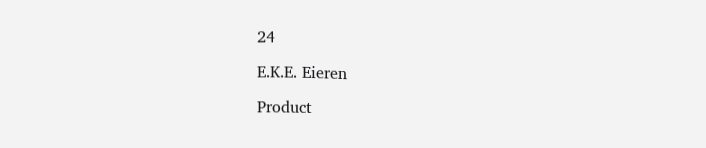24

E.K.E. Eieren

Product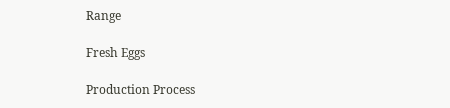Range

Fresh Eggs

Production Process